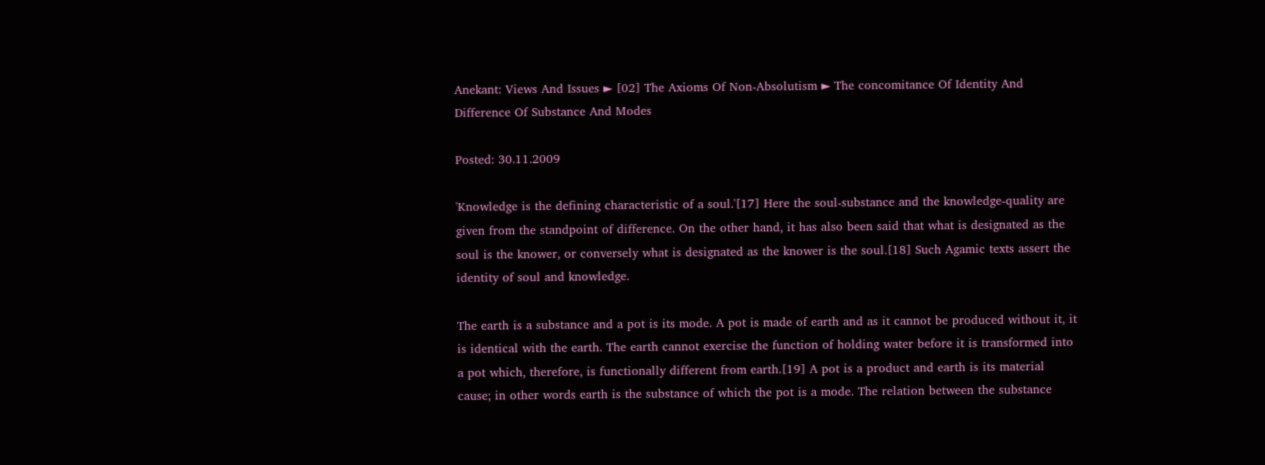Anekant: Views And Issues ► [02] The Axioms Of Non-Absolutism ► The concomitance Of Identity And Difference Of Substance And Modes

Posted: 30.11.2009

'Knowledge is the defining characteristic of a soul.'[17] Here the soul-substance and the knowledge-quality are given from the standpoint of difference. On the other hand, it has also been said that what is designated as the soul is the knower, or conversely what is designated as the knower is the soul.[18] Such Agamic texts assert the identity of soul and knowledge.

The earth is a substance and a pot is its mode. A pot is made of earth and as it cannot be produced without it, it is identical with the earth. The earth cannot exercise the function of holding water before it is transformed into a pot which, therefore, is functionally different from earth.[19] A pot is a product and earth is its material cause; in other words earth is the substance of which the pot is a mode. The relation between the substance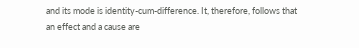and its mode is identity-cum-difference. It, therefore, follows that an effect and a cause are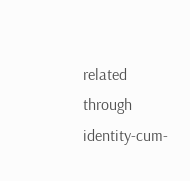related through identity-cum-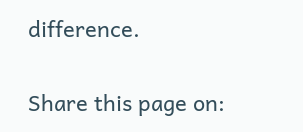difference.

Share this page on: